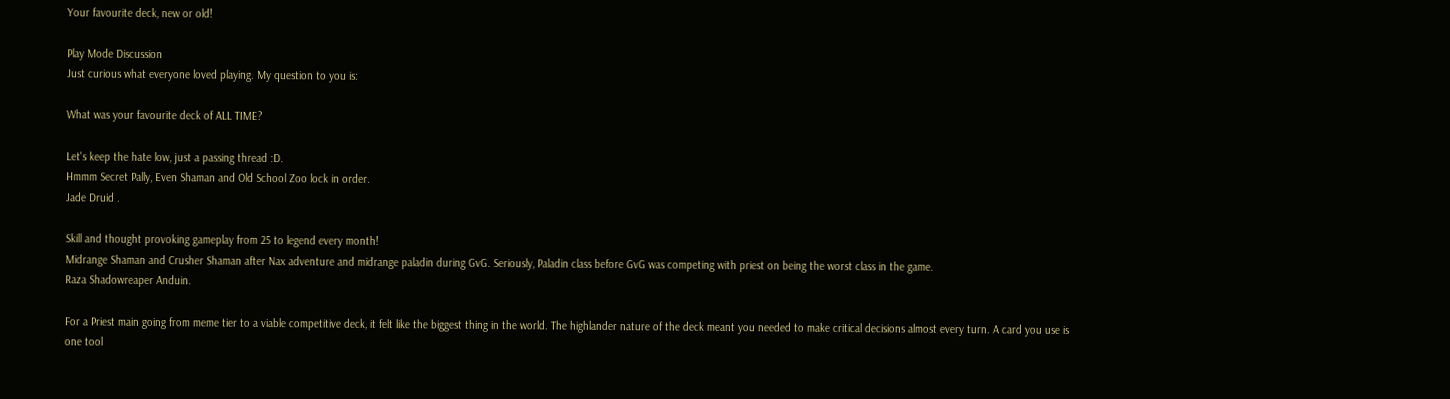Your favourite deck, new or old!

Play Mode Discussion
Just curious what everyone loved playing. My question to you is:

What was your favourite deck of ALL TIME?

Let's keep the hate low, just a passing thread :D.
Hmmm Secret Pally, Even Shaman and Old School Zoo lock in order.
Jade Druid .

Skill and thought provoking gameplay from 25 to legend every month!
Midrange Shaman and Crusher Shaman after Nax adventure and midrange paladin during GvG. Seriously, Paladin class before GvG was competing with priest on being the worst class in the game.
Raza Shadowreaper Anduin.

For a Priest main going from meme tier to a viable competitive deck, it felt like the biggest thing in the world. The highlander nature of the deck meant you needed to make critical decisions almost every turn. A card you use is one tool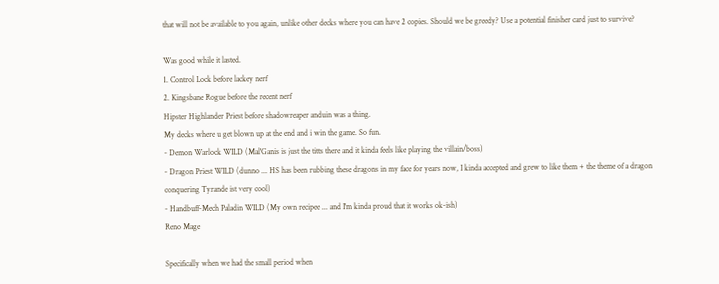that will not be available to you again, unlike other decks where you can have 2 copies. Should we be greedy? Use a potential finisher card just to survive?

Was good while it lasted.
1. Control Lock before lackey nerf
2. Kingsbane Rogue before the recent nerf
Hipster Highlander Priest before shadowreaper anduin was a thing.
My decks where u get blown up at the end and i win the game. So fun.
- Demon Warlock WILD (Mal'Ganis is just the titts there and it kinda feels like playing the villain/boss)
- Dragon Priest WILD (dunno ... HS has been rubbing these dragons in my face for years now, I kinda accepted and grew to like them + the theme of a dragon conquering Tyrande ist very cool)
- Handbuff-Mech Paladin WILD (My own recipee ... and I'm kinda proud that it works ok-ish)
Reno Mage

Specifically when we had the small period when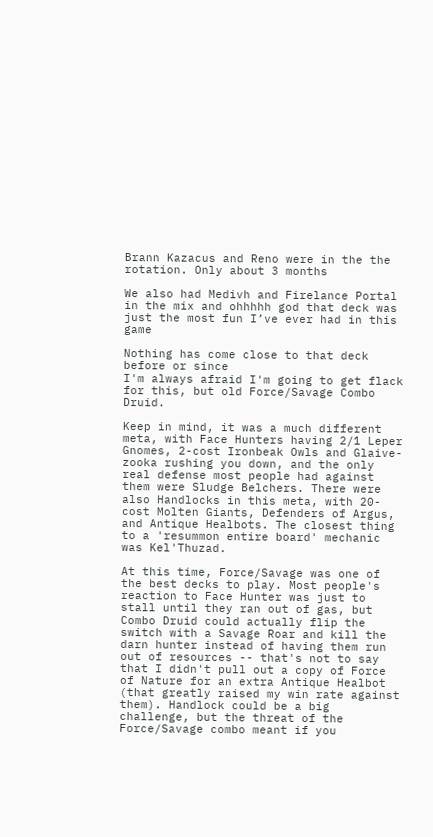Brann Kazacus and Reno were in the the rotation. Only about 3 months

We also had Medivh and Firelance Portal in the mix and ohhhhh god that deck was just the most fun I’ve ever had in this game

Nothing has come close to that deck before or since
I'm always afraid I'm going to get flack for this, but old Force/Savage Combo Druid.

Keep in mind, it was a much different meta, with Face Hunters having 2/1 Leper Gnomes, 2-cost Ironbeak Owls and Glaive-zooka rushing you down, and the only real defense most people had against them were Sludge Belchers. There were also Handlocks in this meta, with 20-cost Molten Giants, Defenders of Argus, and Antique Healbots. The closest thing to a 'resummon entire board' mechanic was Kel'Thuzad.

At this time, Force/Savage was one of the best decks to play. Most people's reaction to Face Hunter was just to stall until they ran out of gas, but Combo Druid could actually flip the switch with a Savage Roar and kill the darn hunter instead of having them run out of resources -- that's not to say that I didn't pull out a copy of Force of Nature for an extra Antique Healbot (that greatly raised my win rate against them). Handlock could be a big challenge, but the threat of the Force/Savage combo meant if you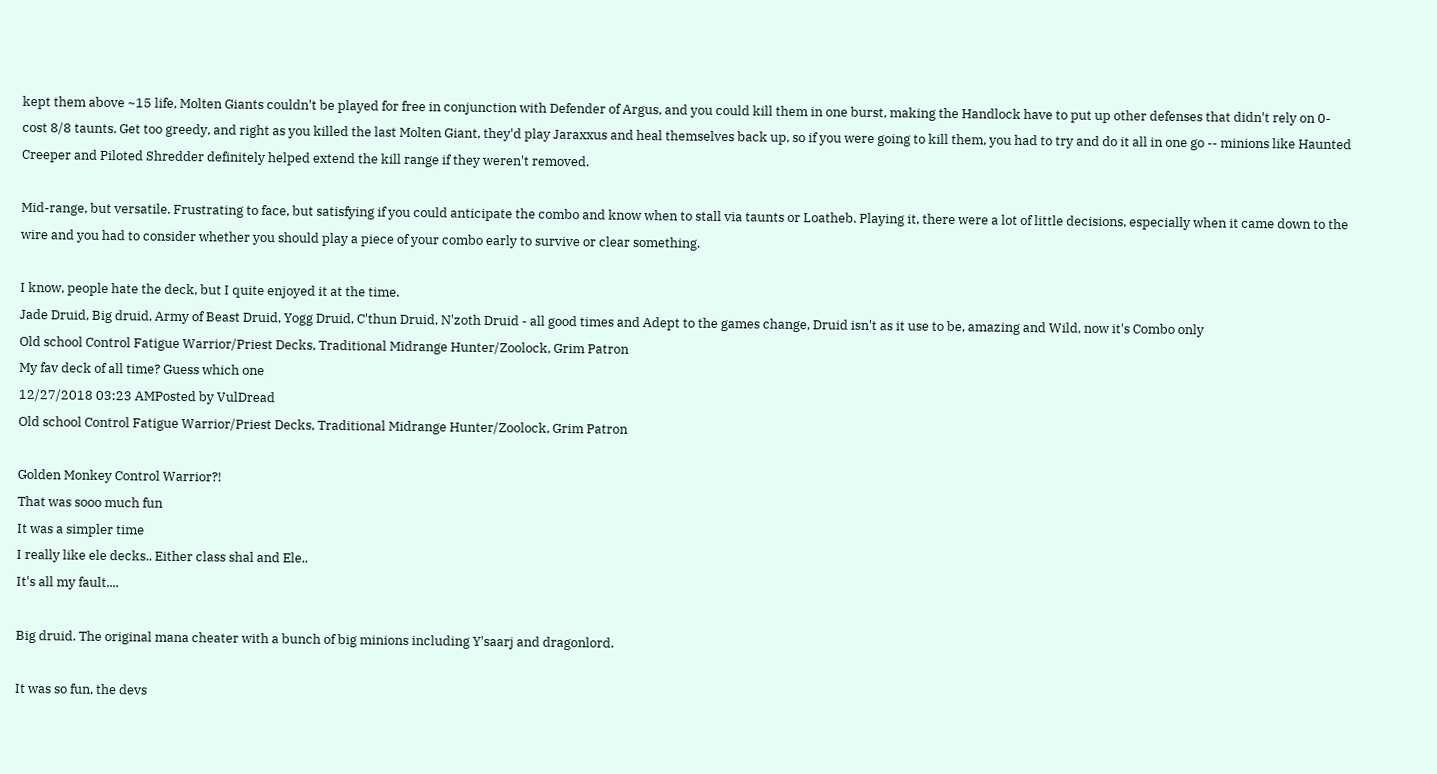kept them above ~15 life, Molten Giants couldn't be played for free in conjunction with Defender of Argus, and you could kill them in one burst, making the Handlock have to put up other defenses that didn't rely on 0-cost 8/8 taunts. Get too greedy, and right as you killed the last Molten Giant, they'd play Jaraxxus and heal themselves back up, so if you were going to kill them, you had to try and do it all in one go -- minions like Haunted Creeper and Piloted Shredder definitely helped extend the kill range if they weren't removed.

Mid-range, but versatile. Frustrating to face, but satisfying if you could anticipate the combo and know when to stall via taunts or Loatheb. Playing it, there were a lot of little decisions, especially when it came down to the wire and you had to consider whether you should play a piece of your combo early to survive or clear something.

I know, people hate the deck, but I quite enjoyed it at the time.
Jade Druid, Big druid, Army of Beast Druid, Yogg Druid, C'thun Druid, N'zoth Druid - all good times and Adept to the games change, Druid isn't as it use to be, amazing and Wild, now it's Combo only
Old school Control Fatigue Warrior/Priest Decks, Traditional Midrange Hunter/Zoolock, Grim Patron
My fav deck of all time? Guess which one
12/27/2018 03:23 AMPosted by VulDread
Old school Control Fatigue Warrior/Priest Decks, Traditional Midrange Hunter/Zoolock, Grim Patron

Golden Monkey Control Warrior?!
That was sooo much fun
It was a simpler time
I really like ele decks.. Either class shal and Ele..
It's all my fault....

Big druid. The original mana cheater with a bunch of big minions including Y'saarj and dragonlord.

It was so fun, the devs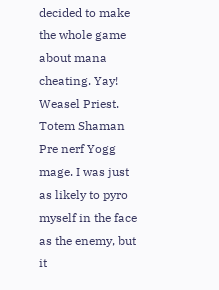decided to make the whole game about mana cheating. Yay!
Weasel Priest.
Totem Shaman
Pre nerf Yogg mage. I was just as likely to pyro myself in the face as the enemy, but it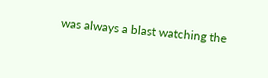was always a blast watching the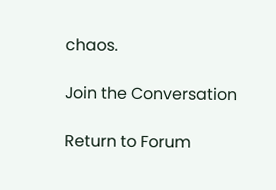chaos.

Join the Conversation

Return to Forum